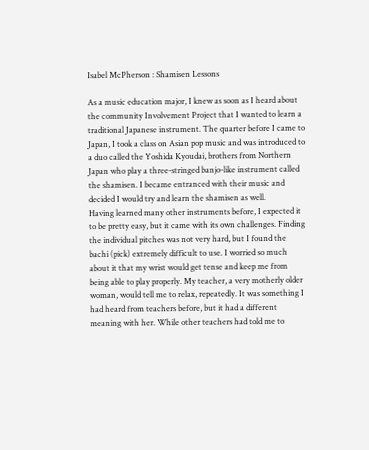Isabel McPherson : Shamisen Lessons

As a music education major, I knew as soon as I heard about the community Involvement Project that I wanted to learn a traditional Japanese instrument. The quarter before I came to Japan, I took a class on Asian pop music and was introduced to a duo called the Yoshida Kyoudai, brothers from Northern Japan who play a three-stringed banjo-like instrument called the shamisen. I became entranced with their music and decided I would try and learn the shamisen as well.
Having learned many other instruments before, I expected it to be pretty easy, but it came with its own challenges. Finding the individual pitches was not very hard, but I found the bachi (pick) extremely difficult to use. I worried so much about it that my wrist would get tense and keep me from being able to play properly. My teacher, a very motherly older woman, would tell me to relax, repeatedly. It was something I had heard from teachers before, but it had a different meaning with her. While other teachers had told me to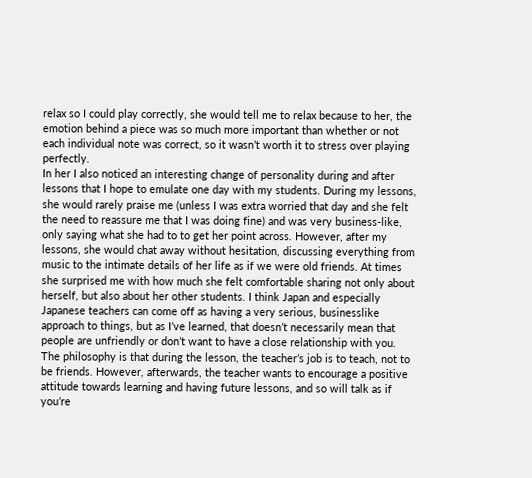relax so I could play correctly, she would tell me to relax because to her, the emotion behind a piece was so much more important than whether or not each individual note was correct, so it wasn’t worth it to stress over playing perfectly.
In her I also noticed an interesting change of personality during and after lessons that I hope to emulate one day with my students. During my lessons, she would rarely praise me (unless I was extra worried that day and she felt the need to reassure me that I was doing fine) and was very business-like, only saying what she had to to get her point across. However, after my lessons, she would chat away without hesitation, discussing everything from music to the intimate details of her life as if we were old friends. At times she surprised me with how much she felt comfortable sharing not only about herself, but also about her other students. I think Japan and especially Japanese teachers can come off as having a very serious, businesslike approach to things, but as I’ve learned, that doesn’t necessarily mean that people are unfriendly or don’t want to have a close relationship with you. The philosophy is that during the lesson, the teacher’s job is to teach, not to be friends. However, afterwards, the teacher wants to encourage a positive attitude towards learning and having future lessons, and so will talk as if you’re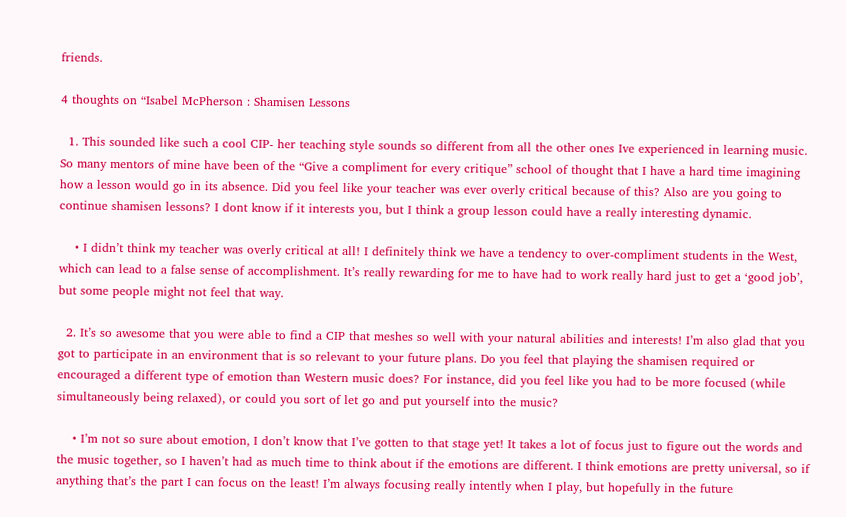friends.

4 thoughts on “Isabel McPherson : Shamisen Lessons

  1. This sounded like such a cool CIP- her teaching style sounds so different from all the other ones Ive experienced in learning music. So many mentors of mine have been of the “Give a compliment for every critique” school of thought that I have a hard time imagining how a lesson would go in its absence. Did you feel like your teacher was ever overly critical because of this? Also are you going to continue shamisen lessons? I dont know if it interests you, but I think a group lesson could have a really interesting dynamic.

    • I didn’t think my teacher was overly critical at all! I definitely think we have a tendency to over-compliment students in the West, which can lead to a false sense of accomplishment. It’s really rewarding for me to have had to work really hard just to get a ‘good job’, but some people might not feel that way.

  2. It’s so awesome that you were able to find a CIP that meshes so well with your natural abilities and interests! I’m also glad that you got to participate in an environment that is so relevant to your future plans. Do you feel that playing the shamisen required or encouraged a different type of emotion than Western music does? For instance, did you feel like you had to be more focused (while simultaneously being relaxed), or could you sort of let go and put yourself into the music?

    • I’m not so sure about emotion, I don’t know that I’ve gotten to that stage yet! It takes a lot of focus just to figure out the words and the music together, so I haven’t had as much time to think about if the emotions are different. I think emotions are pretty universal, so if anything that’s the part I can focus on the least! I’m always focusing really intently when I play, but hopefully in the future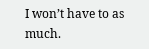I won’t have to as much.